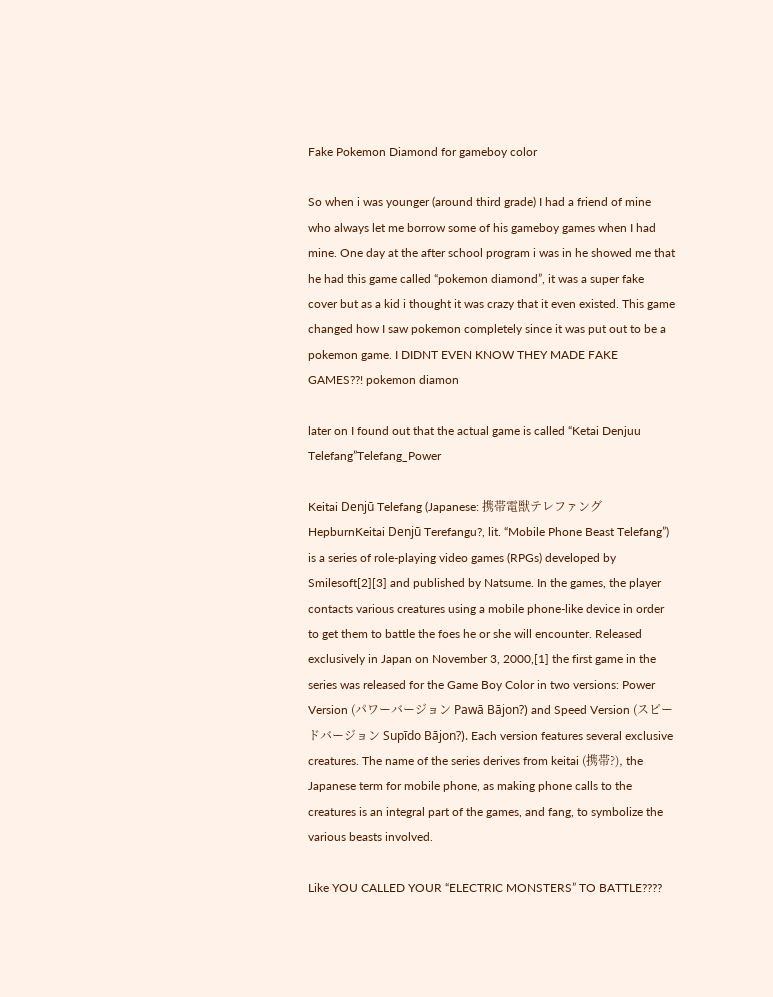Fake Pokemon Diamond for gameboy color

So when i was younger (around third grade) I had a friend of mine who always let me borrow some of his gameboy games when I had mine. One day at the after school program i was in he showed me that he had this game called “pokemon diamond”, it was a super fake cover but as a kid i thought it was crazy that it even existed. This game changed how I saw pokemon completely since it was put out to be a pokemon game. I DIDNT EVEN KNOW THEY MADE FAKE GAMES??! pokemon diamon

later on I found out that the actual game is called “Ketai Denjuu Telefang”Telefang_Power

Keitai Denjū Telefang (Japanese: 携帯電獣テレファング HepburnKeitai Denjū Terefangu?, lit. “Mobile Phone Beast Telefang”) is a series of role-playing video games (RPGs) developed by Smilesoft[2][3] and published by Natsume. In the games, the player contacts various creatures using a mobile phone-like device in order to get them to battle the foes he or she will encounter. Released exclusively in Japan on November 3, 2000,[1] the first game in the series was released for the Game Boy Color in two versions: Power Version (パワーバージョン Pawā Bājon?) and Speed Version (スピードバージョン Supīdo Bājon?). Each version features several exclusive creatures. The name of the series derives from keitai (携帯?), the Japanese term for mobile phone, as making phone calls to the creatures is an integral part of the games, and fang, to symbolize the various beasts involved.

Like YOU CALLED YOUR “ELECTRIC MONSTERS” TO BATTLE????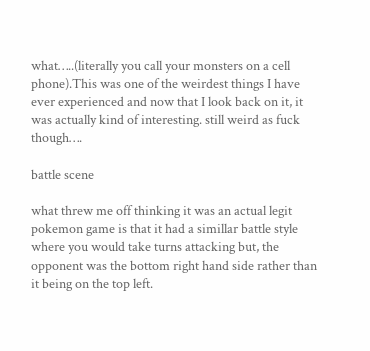what…..(literally you call your monsters on a cell phone).This was one of the weirdest things I have ever experienced and now that I look back on it, it was actually kind of interesting. still weird as fuck though….

battle scene

what threw me off thinking it was an actual legit pokemon game is that it had a simillar battle style where you would take turns attacking but, the opponent was the bottom right hand side rather than it being on the top left.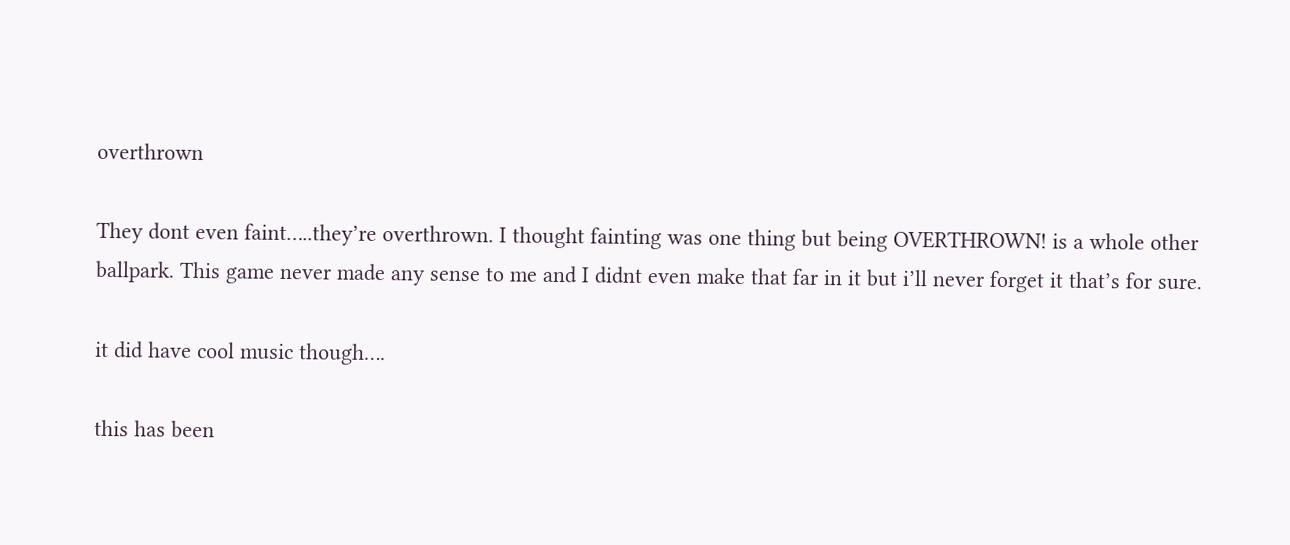overthrown

They dont even faint…..they’re overthrown. I thought fainting was one thing but being OVERTHROWN! is a whole other ballpark. This game never made any sense to me and I didnt even make that far in it but i’ll never forget it that’s for sure.

it did have cool music though….

this has been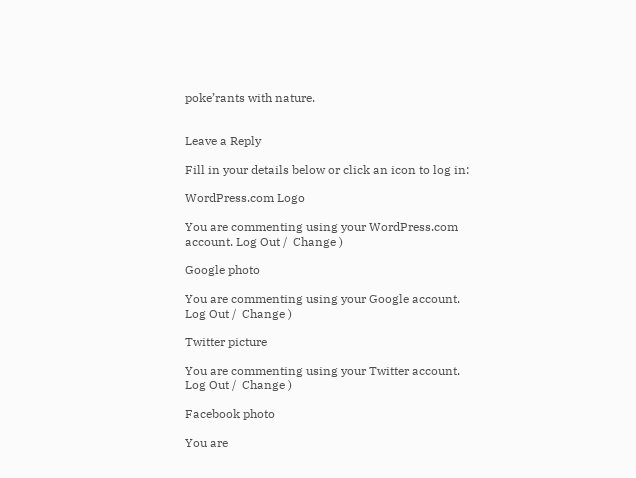poke’rants with nature.


Leave a Reply

Fill in your details below or click an icon to log in:

WordPress.com Logo

You are commenting using your WordPress.com account. Log Out /  Change )

Google photo

You are commenting using your Google account. Log Out /  Change )

Twitter picture

You are commenting using your Twitter account. Log Out /  Change )

Facebook photo

You are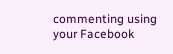commenting using your Facebook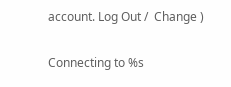account. Log Out /  Change )

Connecting to %s